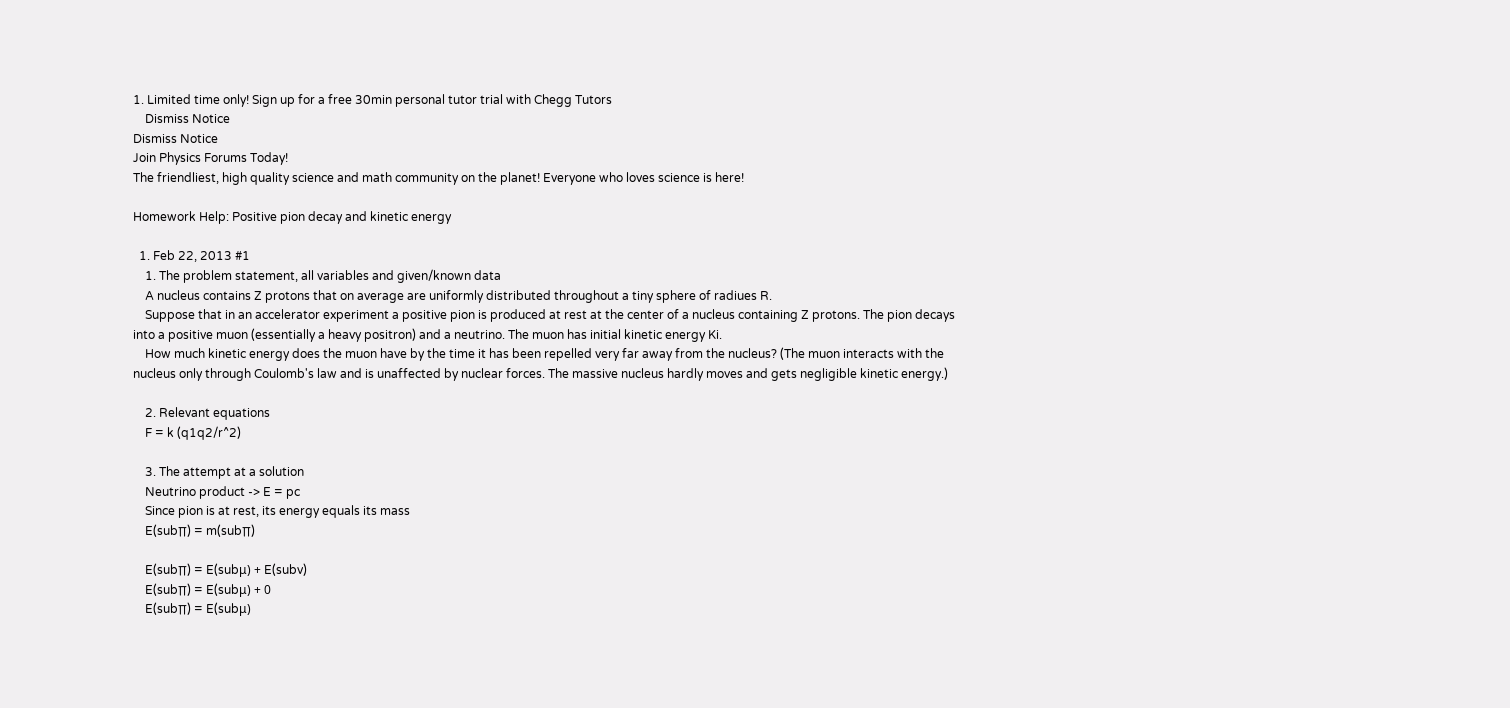1. Limited time only! Sign up for a free 30min personal tutor trial with Chegg Tutors
    Dismiss Notice
Dismiss Notice
Join Physics Forums Today!
The friendliest, high quality science and math community on the planet! Everyone who loves science is here!

Homework Help: Positive pion decay and kinetic energy

  1. Feb 22, 2013 #1
    1. The problem statement, all variables and given/known data
    A nucleus contains Z protons that on average are uniformly distributed throughout a tiny sphere of radiues R.
    Suppose that in an accelerator experiment a positive pion is produced at rest at the center of a nucleus containing Z protons. The pion decays into a positive muon (essentially a heavy positron) and a neutrino. The muon has initial kinetic energy Ki.
    How much kinetic energy does the muon have by the time it has been repelled very far away from the nucleus? (The muon interacts with the nucleus only through Coulomb's law and is unaffected by nuclear forces. The massive nucleus hardly moves and gets negligible kinetic energy.)

    2. Relevant equations
    F = k (q1q2/r^2)

    3. The attempt at a solution
    Neutrino product -> E = pc
    Since pion is at rest, its energy equals its mass
    E(sub∏) = m(sub∏)

    E(sub∏) = E(subμ) + E(subv)
    E(sub∏) = E(subμ) + 0
    E(sub∏) = E(subμ)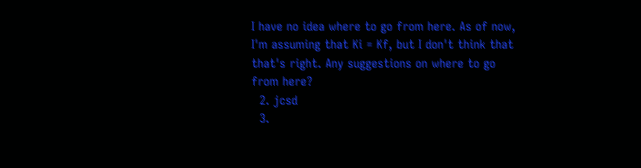I have no idea where to go from here. As of now, I'm assuming that Ki = Kf, but I don't think that that's right. Any suggestions on where to go from here?
  2. jcsd
  3.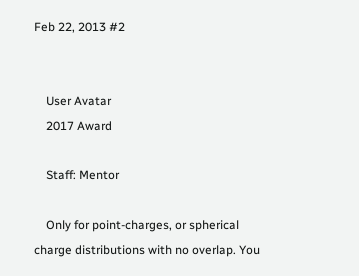Feb 22, 2013 #2


    User Avatar
    2017 Award

    Staff: Mentor

    Only for point-charges, or spherical charge distributions with no overlap. You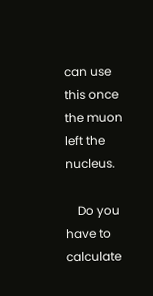can use this once the muon left the nucleus.

    Do you have to calculate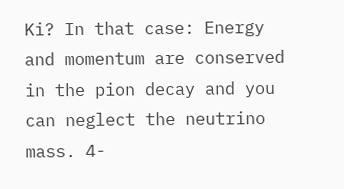Ki? In that case: Energy and momentum are conserved in the pion decay and you can neglect the neutrino mass. 4-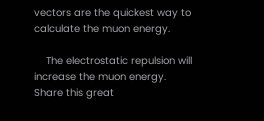vectors are the quickest way to calculate the muon energy.

    The electrostatic repulsion will increase the muon energy.
Share this great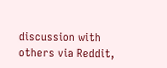discussion with others via Reddit,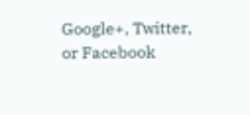Google+, Twitter, or Facebook